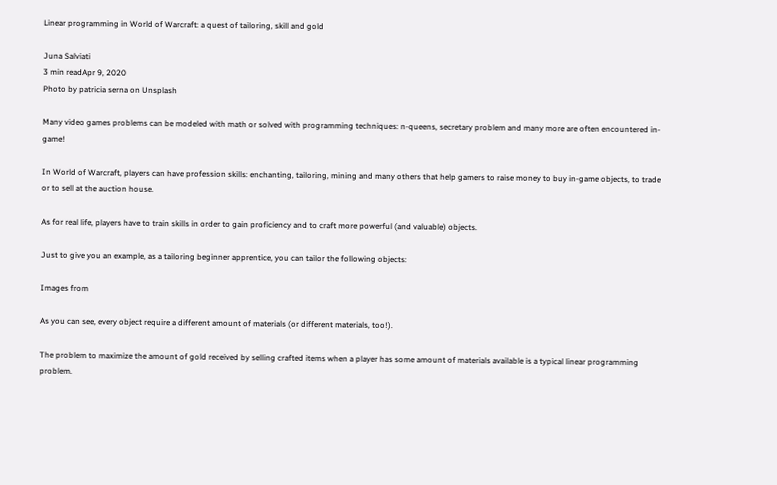Linear programming in World of Warcraft: a quest of tailoring, skill and gold

Juna Salviati
3 min readApr 9, 2020
Photo by patricia serna on Unsplash

Many video games problems can be modeled with math or solved with programming techniques: n-queens, secretary problem and many more are often encountered in-game!

In World of Warcraft, players can have profession skills: enchanting, tailoring, mining and many others that help gamers to raise money to buy in-game objects, to trade or to sell at the auction house.

As for real life, players have to train skills in order to gain proficiency and to craft more powerful (and valuable) objects.

Just to give you an example, as a tailoring beginner apprentice, you can tailor the following objects:

Images from

As you can see, every object require a different amount of materials (or different materials, too!).

The problem to maximize the amount of gold received by selling crafted items when a player has some amount of materials available is a typical linear programming problem.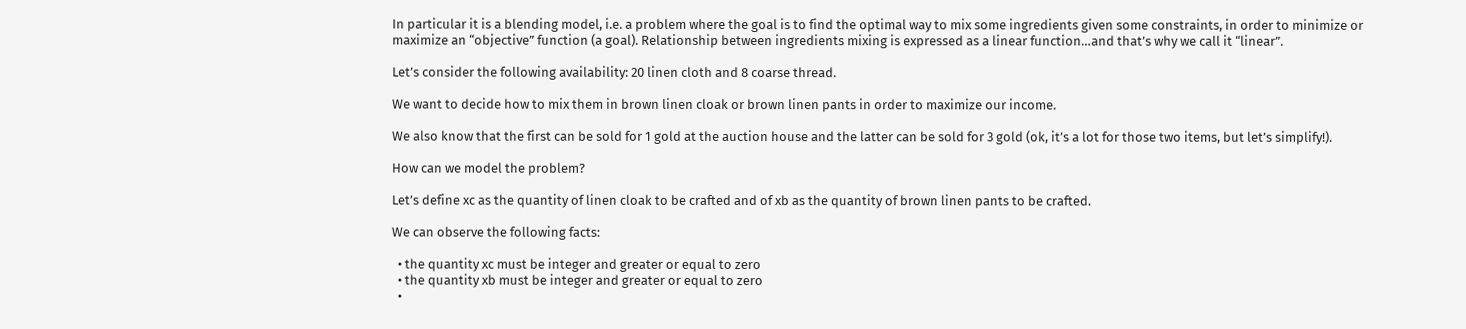In particular it is a blending model, i.e. a problem where the goal is to find the optimal way to mix some ingredients given some constraints, in order to minimize or maximize an “objective” function (a goal). Relationship between ingredients mixing is expressed as a linear function…and that’s why we call it “linear”.

Let’s consider the following availability: 20 linen cloth and 8 coarse thread.

We want to decide how to mix them in brown linen cloak or brown linen pants in order to maximize our income.

We also know that the first can be sold for 1 gold at the auction house and the latter can be sold for 3 gold (ok, it’s a lot for those two items, but let’s simplify!).

How can we model the problem?

Let’s define xc as the quantity of linen cloak to be crafted and of xb as the quantity of brown linen pants to be crafted.

We can observe the following facts:

  • the quantity xc must be integer and greater or equal to zero
  • the quantity xb must be integer and greater or equal to zero
  •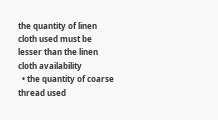the quantity of linen cloth used must be lesser than the linen cloth availability
  • the quantity of coarse thread used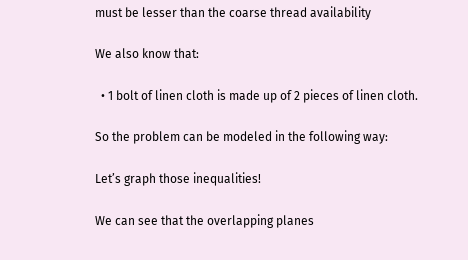must be lesser than the coarse thread availability

We also know that:

  • 1 bolt of linen cloth is made up of 2 pieces of linen cloth.

So the problem can be modeled in the following way:

Let’s graph those inequalities!

We can see that the overlapping planes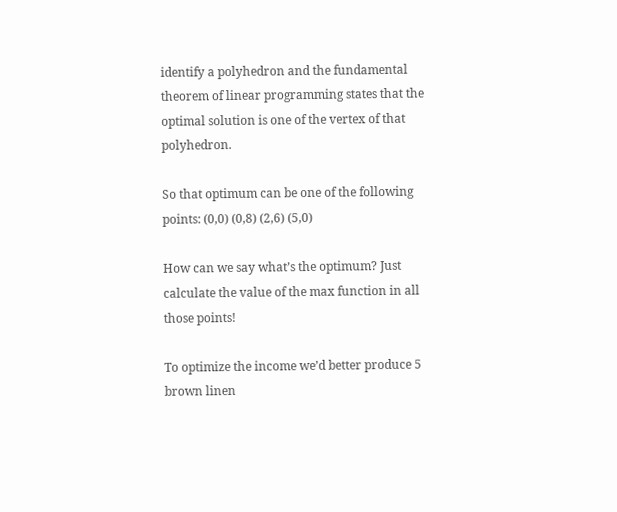identify a polyhedron and the fundamental theorem of linear programming states that the optimal solution is one of the vertex of that polyhedron.

So that optimum can be one of the following points: (0,0) (0,8) (2,6) (5,0)

How can we say what’s the optimum? Just calculate the value of the max function in all those points!

To optimize the income we’d better produce 5 brown linen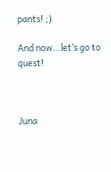pants! ;)

And now…let’s go to quest!



Juna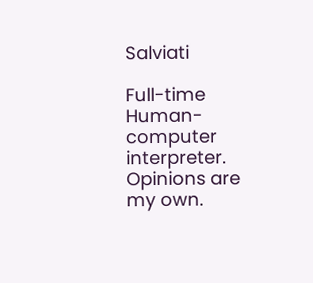Salviati

Full-time Human-computer interpreter. Opinions are my own.